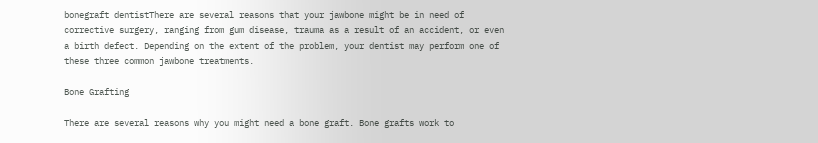bonegraft dentistThere are several reasons that your jawbone might be in need of corrective surgery, ranging from gum disease, trauma as a result of an accident, or even a birth defect. Depending on the extent of the problem, your dentist may perform one of these three common jawbone treatments.

Bone Grafting

There are several reasons why you might need a bone graft. Bone grafts work to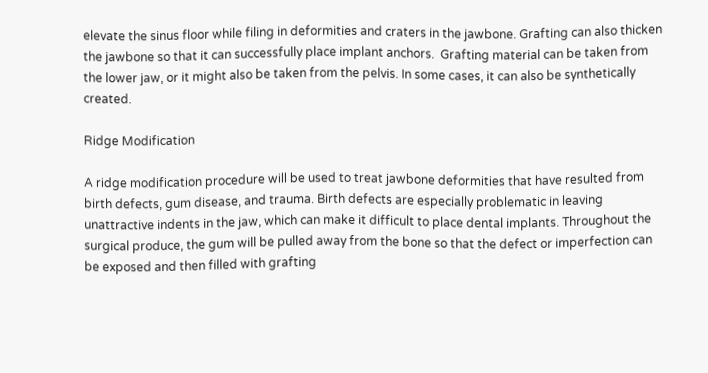elevate the sinus floor while filing in deformities and craters in the jawbone. Grafting can also thicken the jawbone so that it can successfully place implant anchors.  Grafting material can be taken from the lower jaw, or it might also be taken from the pelvis. In some cases, it can also be synthetically created.

Ridge Modification

A ridge modification procedure will be used to treat jawbone deformities that have resulted from birth defects, gum disease, and trauma. Birth defects are especially problematic in leaving unattractive indents in the jaw, which can make it difficult to place dental implants. Throughout the surgical produce, the gum will be pulled away from the bone so that the defect or imperfection can be exposed and then filled with grafting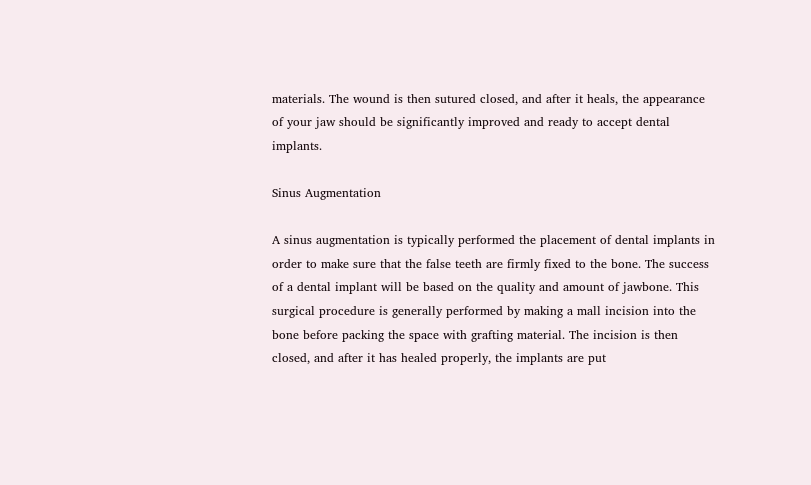materials. The wound is then sutured closed, and after it heals, the appearance of your jaw should be significantly improved and ready to accept dental implants.

Sinus Augmentation

A sinus augmentation is typically performed the placement of dental implants in order to make sure that the false teeth are firmly fixed to the bone. The success of a dental implant will be based on the quality and amount of jawbone. This surgical procedure is generally performed by making a mall incision into the bone before packing the space with grafting material. The incision is then closed, and after it has healed properly, the implants are put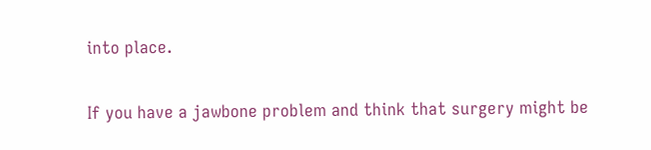into place.

If you have a jawbone problem and think that surgery might be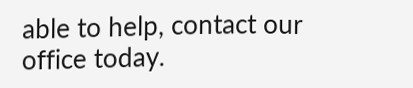able to help, contact our office today.